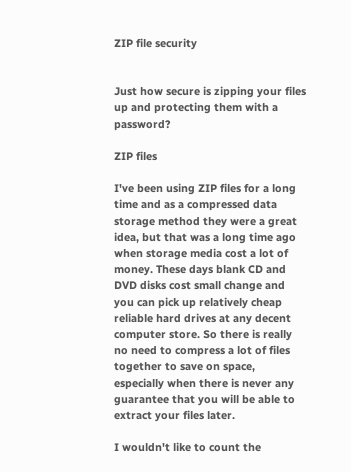ZIP file security


Just how secure is zipping your files up and protecting them with a password?

ZIP files

I've been using ZIP files for a long time and as a compressed data storage method they were a great idea, but that was a long time ago when storage media cost a lot of money. These days blank CD and DVD disks cost small change and you can pick up relatively cheap reliable hard drives at any decent computer store. So there is really no need to compress a lot of files together to save on space, especially when there is never any guarantee that you will be able to extract your files later.

I wouldn't like to count the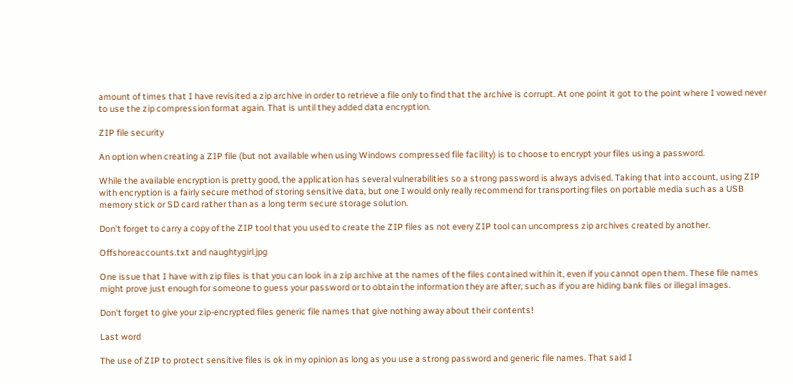amount of times that I have revisited a zip archive in order to retrieve a file only to find that the archive is corrupt. At one point it got to the point where I vowed never to use the zip compression format again. That is until they added data encryption.

ZIP file security

An option when creating a ZIP file (but not available when using Windows compressed file facility) is to choose to encrypt your files using a password.

While the available encryption is pretty good, the application has several vulnerabilities so a strong password is always advised. Taking that into account, using ZIP with encryption is a fairly secure method of storing sensitive data, but one I would only really recommend for transporting files on portable media such as a USB memory stick or SD card rather than as a long term secure storage solution.

Don't forget to carry a copy of the ZIP tool that you used to create the ZIP files as not every ZIP tool can uncompress zip archives created by another.

Offshoreaccounts.txt and naughtygirl.jpg

One issue that I have with zip files is that you can look in a zip archive at the names of the files contained within it, even if you cannot open them. These file names might prove just enough for someone to guess your password or to obtain the information they are after; such as if you are hiding bank files or illegal images.

Don't forget to give your zip-encrypted files generic file names that give nothing away about their contents!

Last word

The use of ZIP to protect sensitive files is ok in my opinion as long as you use a strong password and generic file names. That said I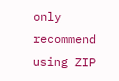only recommend using ZIP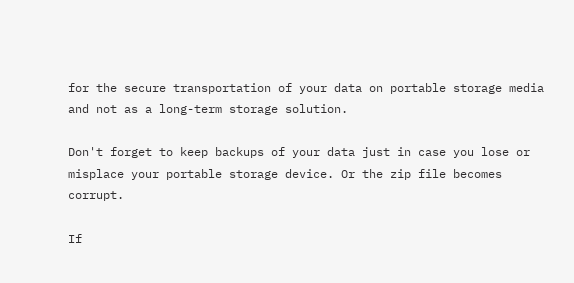for the secure transportation of your data on portable storage media and not as a long-term storage solution.

Don't forget to keep backups of your data just in case you lose or misplace your portable storage device. Or the zip file becomes corrupt.

If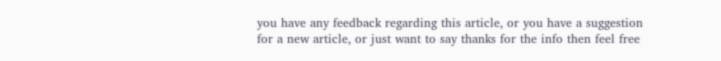you have any feedback regarding this article, or you have a suggestion for a new article, or just want to say thanks for the info then feel free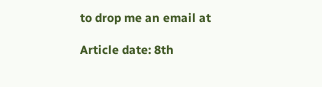to drop me an email at

Article date: 8th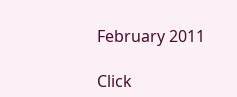February 2011

Click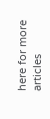here for more articles